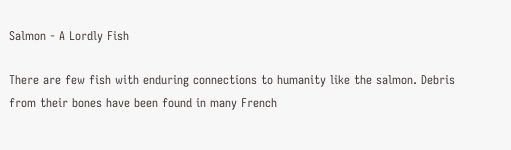Salmon - A Lordly Fish

There are few fish with enduring connections to humanity like the salmon. Debris from their bones have been found in many French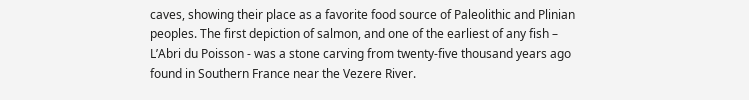caves, showing their place as a favorite food source of Paleolithic and Plinian peoples. The first depiction of salmon, and one of the earliest of any fish – L’Abri du Poisson - was a stone carving from twenty-five thousand years ago found in Southern France near the Vezere River.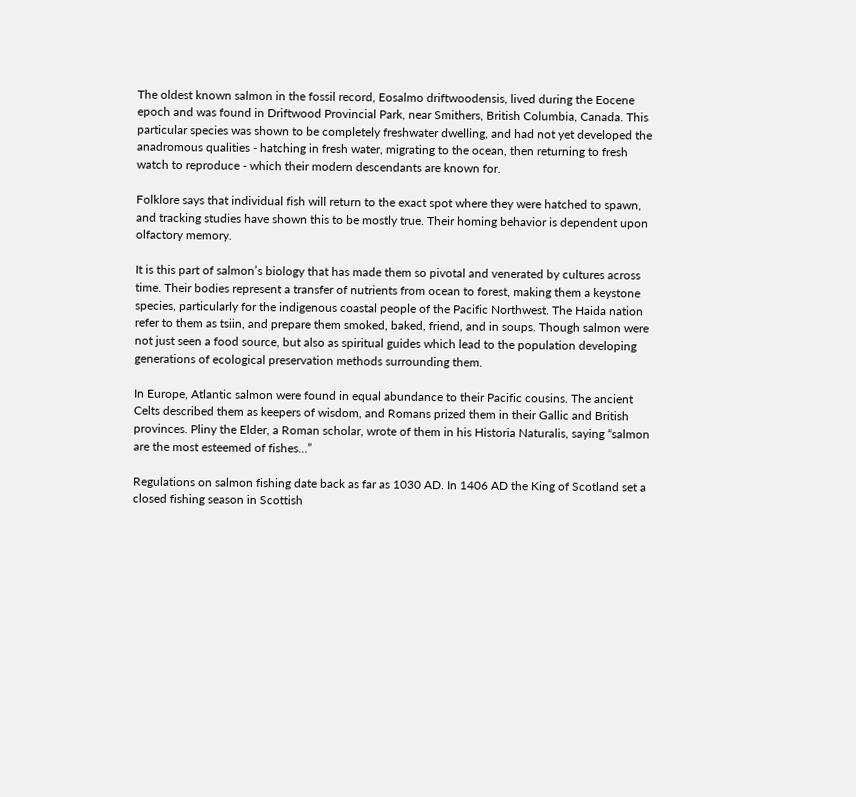The oldest known salmon in the fossil record, Eosalmo driftwoodensis, lived during the Eocene epoch and was found in Driftwood Provincial Park, near Smithers, British Columbia, Canada. This particular species was shown to be completely freshwater dwelling, and had not yet developed the anadromous qualities - hatching in fresh water, migrating to the ocean, then returning to fresh watch to reproduce - which their modern descendants are known for.

Folklore says that individual fish will return to the exact spot where they were hatched to spawn, and tracking studies have shown this to be mostly true. Their homing behavior is dependent upon olfactory memory.

It is this part of salmon’s biology that has made them so pivotal and venerated by cultures across time. Their bodies represent a transfer of nutrients from ocean to forest, making them a keystone species, particularly for the indigenous coastal people of the Pacific Northwest. The Haida nation refer to them as tsiin, and prepare them smoked, baked, friend, and in soups. Though salmon were not just seen a food source, but also as spiritual guides which lead to the population developing generations of ecological preservation methods surrounding them.

In Europe, Atlantic salmon were found in equal abundance to their Pacific cousins. The ancient Celts described them as keepers of wisdom, and Romans prized them in their Gallic and British provinces. Pliny the Elder, a Roman scholar, wrote of them in his Historia Naturalis, saying “salmon are the most esteemed of fishes…”

Regulations on salmon fishing date back as far as 1030 AD. In 1406 AD the King of Scotland set a closed fishing season in Scottish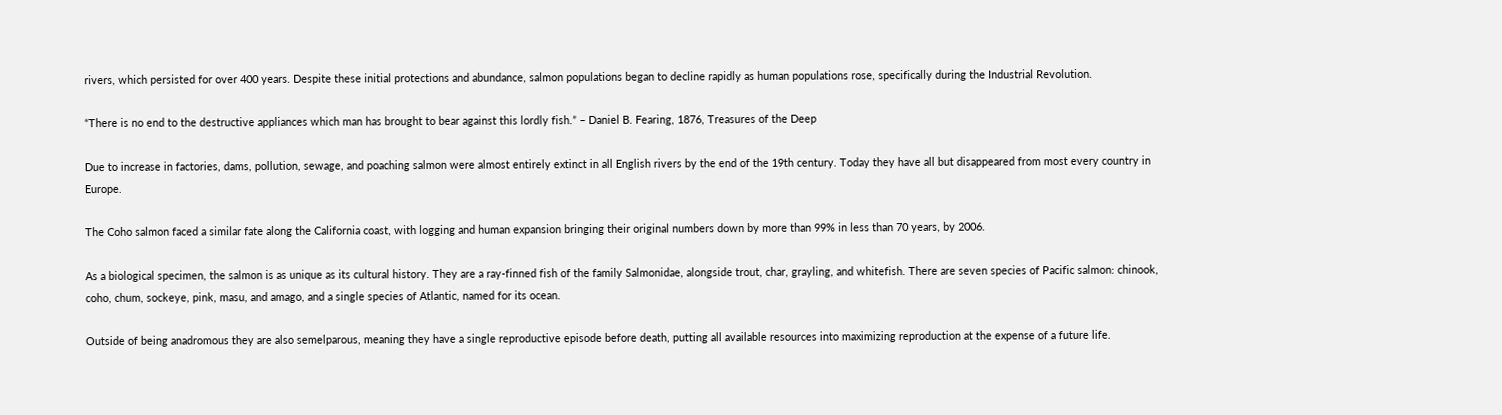rivers, which persisted for over 400 years. Despite these initial protections and abundance, salmon populations began to decline rapidly as human populations rose, specifically during the Industrial Revolution.

“There is no end to the destructive appliances which man has brought to bear against this lordly fish.” – Daniel B. Fearing, 1876, Treasures of the Deep

Due to increase in factories, dams, pollution, sewage, and poaching salmon were almost entirely extinct in all English rivers by the end of the 19th century. Today they have all but disappeared from most every country in Europe.

The Coho salmon faced a similar fate along the California coast, with logging and human expansion bringing their original numbers down by more than 99% in less than 70 years, by 2006.

As a biological specimen, the salmon is as unique as its cultural history. They are a ray-finned fish of the family Salmonidae, alongside trout, char, grayling, and whitefish. There are seven species of Pacific salmon: chinook, coho, chum, sockeye, pink, masu, and amago, and a single species of Atlantic, named for its ocean.

Outside of being anadromous they are also semelparous, meaning they have a single reproductive episode before death, putting all available resources into maximizing reproduction at the expense of a future life.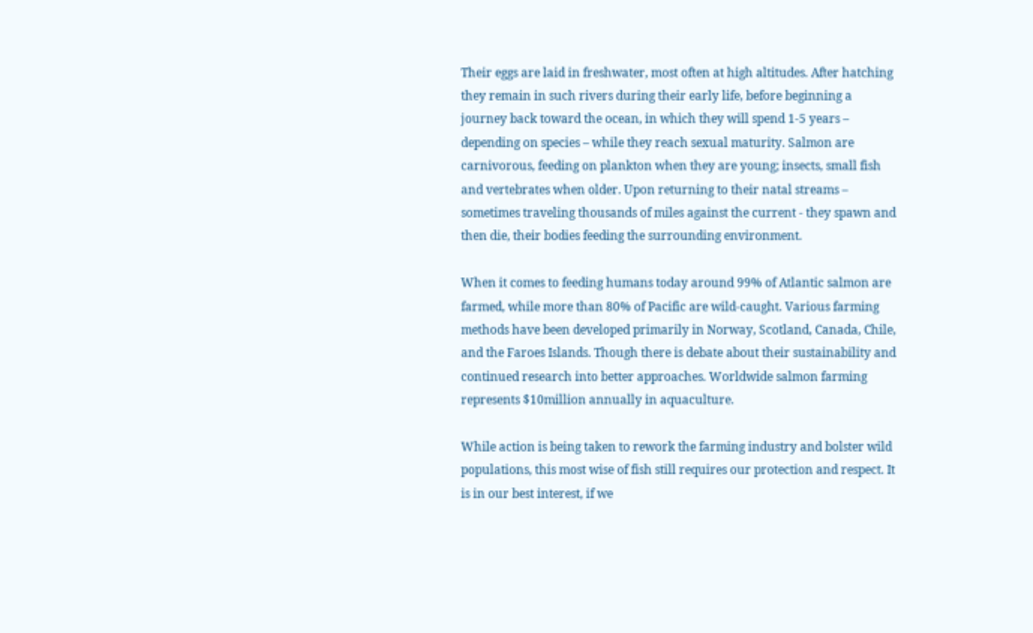Their eggs are laid in freshwater, most often at high altitudes. After hatching they remain in such rivers during their early life, before beginning a journey back toward the ocean, in which they will spend 1-5 years – depending on species – while they reach sexual maturity. Salmon are carnivorous, feeding on plankton when they are young; insects, small fish and vertebrates when older. Upon returning to their natal streams – sometimes traveling thousands of miles against the current - they spawn and then die, their bodies feeding the surrounding environment.

When it comes to feeding humans today around 99% of Atlantic salmon are farmed, while more than 80% of Pacific are wild-caught. Various farming methods have been developed primarily in Norway, Scotland, Canada, Chile, and the Faroes Islands. Though there is debate about their sustainability and continued research into better approaches. Worldwide salmon farming represents $10million annually in aquaculture.

While action is being taken to rework the farming industry and bolster wild populations, this most wise of fish still requires our protection and respect. It is in our best interest, if we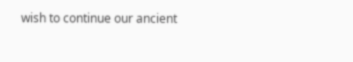wish to continue our ancient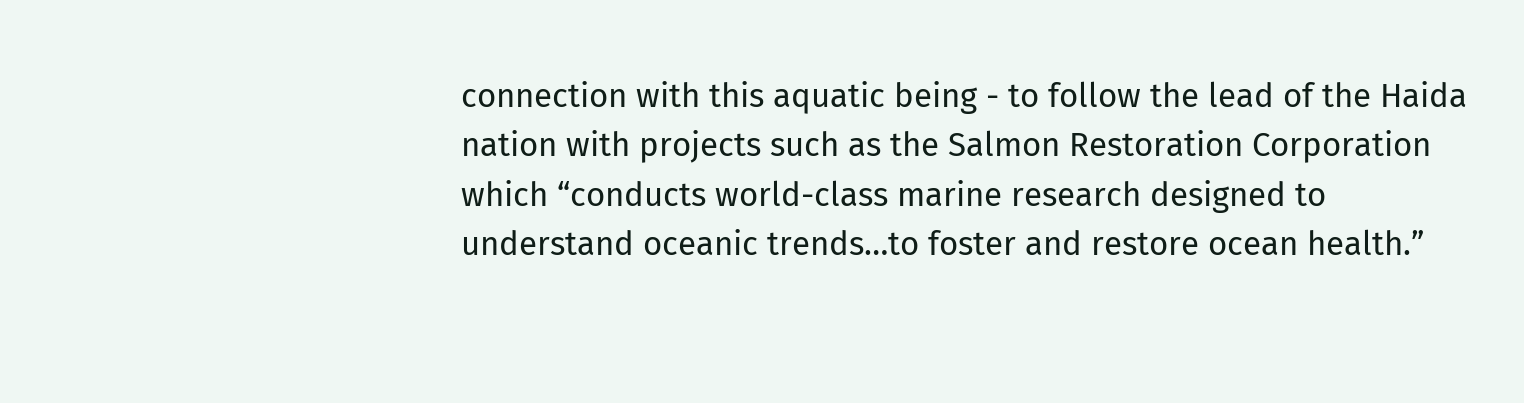connection with this aquatic being - to follow the lead of the Haida nation with projects such as the Salmon Restoration Corporation which “conducts world-class marine research designed to understand oceanic trends…to foster and restore ocean health.”